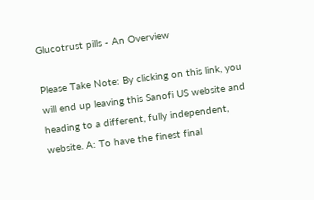Glucotrust pills - An Overview

Please Take Note: By clicking on this link, you will end up leaving this Sanofi US website and heading to a different, fully independent, website. A: To have the finest final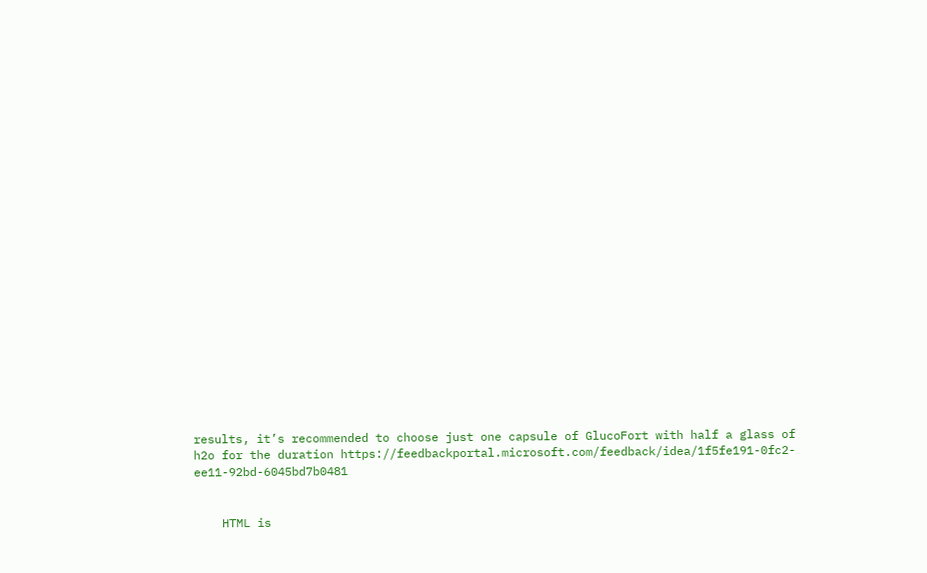results, it’s recommended to choose just one capsule of GlucoFort with half a glass of h2o for the duration https://feedbackportal.microsoft.com/feedback/idea/1f5fe191-0fc2-ee11-92bd-6045bd7b0481


    HTML is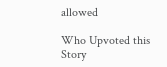allowed

Who Upvoted this Story